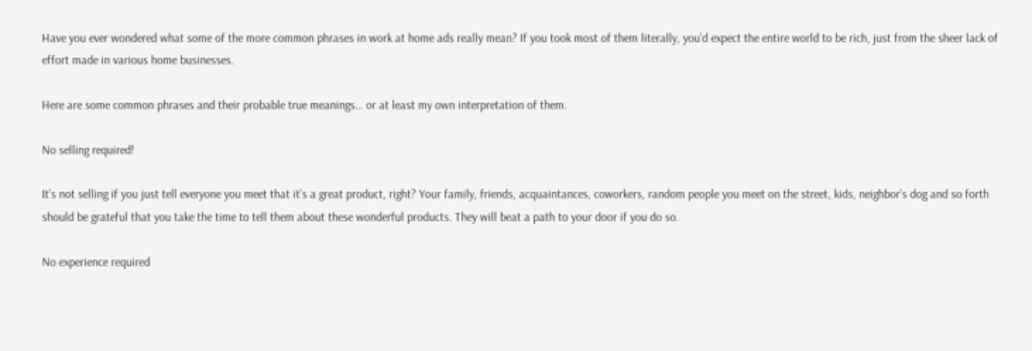Have you ever wondered what some of the more common phrases in work at home ads really mean? If you took most of them literally, you’d expect the entire world to be rich, just from the sheer lack of effort made in various home businesses.

Here are some common phrases and their probable true meanings… or at least my own interpretation of them.

No selling required!

It’s not selling if you just tell everyone you meet that it’s a great product, right? Your family, friends, acquaintances, coworkers, random people you meet on the street, kids, neighbor’s dog and so forth should be grateful that you take the time to tell them about these wonderful products. They will beat a path to your door if you do so.

No experience required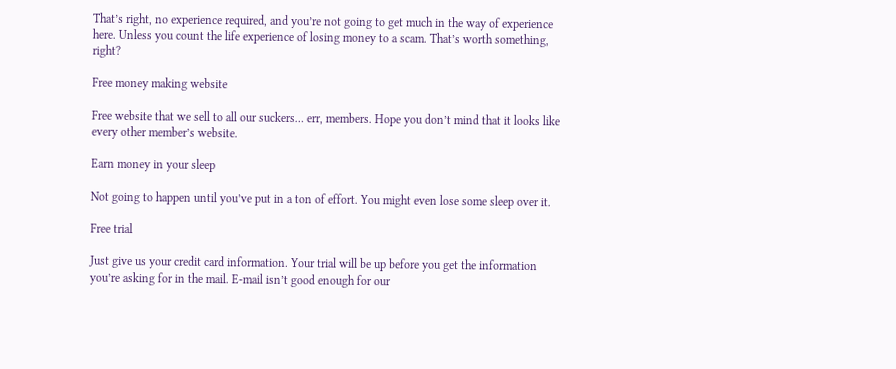That’s right, no experience required, and you’re not going to get much in the way of experience here. Unless you count the life experience of losing money to a scam. That’s worth something, right?

Free money making website

Free website that we sell to all our suckers… err, members. Hope you don’t mind that it looks like every other member’s website.

Earn money in your sleep

Not going to happen until you’ve put in a ton of effort. You might even lose some sleep over it.

Free trial

Just give us your credit card information. Your trial will be up before you get the information you’re asking for in the mail. E-mail isn’t good enough for our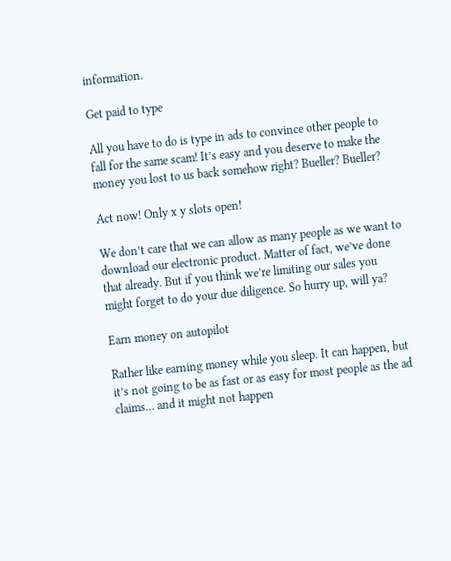information.

Get paid to type

All you have to do is type in ads to convince other people to fall for the same scam! It’s easy and you deserve to make the money you lost to us back somehow right? Bueller? Bueller?

Act now! Only x y slots open!

We don’t care that we can allow as many people as we want to download our electronic product. Matter of fact, we’ve done that already. But if you think we’re limiting our sales you might forget to do your due diligence. So hurry up, will ya?

Earn money on autopilot

Rather like earning money while you sleep. It can happen, but it’s not going to be as fast or as easy for most people as the ad claims… and it might not happen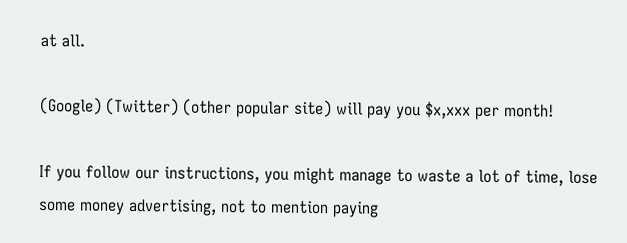at all.

(Google) (Twitter) (other popular site) will pay you $x,xxx per month!

If you follow our instructions, you might manage to waste a lot of time, lose some money advertising, not to mention paying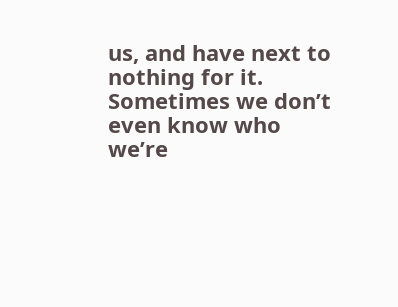us, and have next to nothing for it. Sometimes we don’t even know who we’re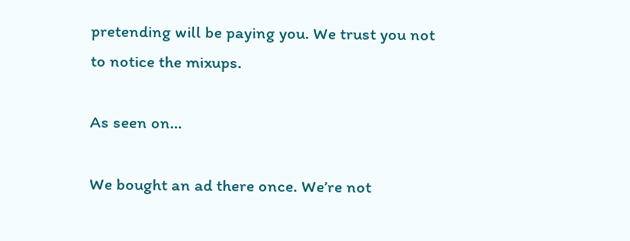pretending will be paying you. We trust you not to notice the mixups.

As seen on…

We bought an ad there once. We’re not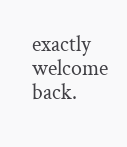exactly welcome back.